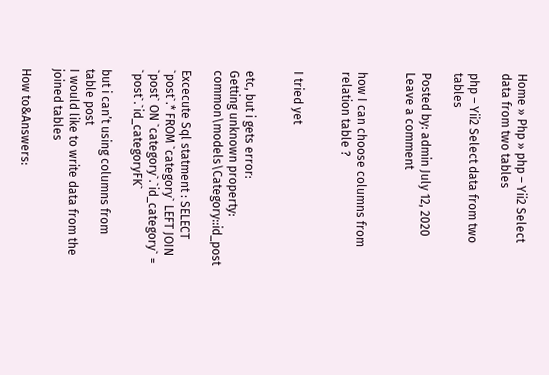Home » Php » php – Yii2 Select data from two tables

php – Yii2 Select data from two tables

Posted by: admin July 12, 2020 Leave a comment


how I can choose columns from relation table ?


I tried yet


etc, but i gets error:
Getting unknown property: common\models\Category::id_post

Excecute Sql statment : SELECT `post`.* FROM `category` LEFT JOIN `post` ON `category`.`id_category` = `post`.`id_categoryFK`

but i can’t using columns from table post
I would like to write data from the joined tables

How to&Answers: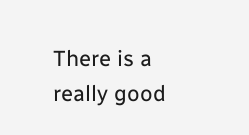There is a really good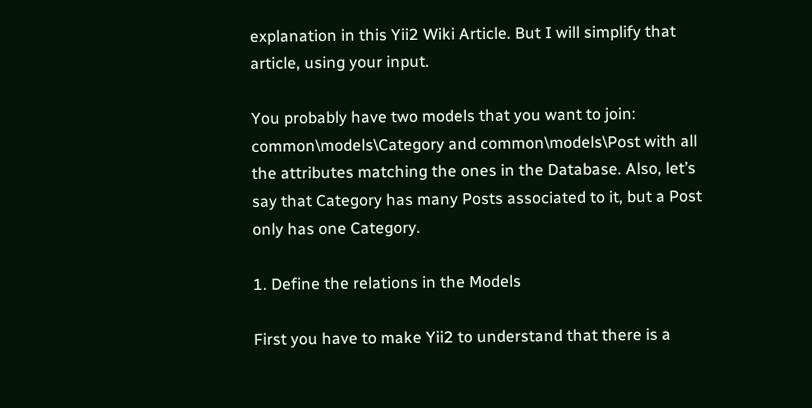explanation in this Yii2 Wiki Article. But I will simplify that article, using your input.

You probably have two models that you want to join: common\models\Category and common\models\Post with all the attributes matching the ones in the Database. Also, let’s say that Category has many Posts associated to it, but a Post only has one Category.

1. Define the relations in the Models

First you have to make Yii2 to understand that there is a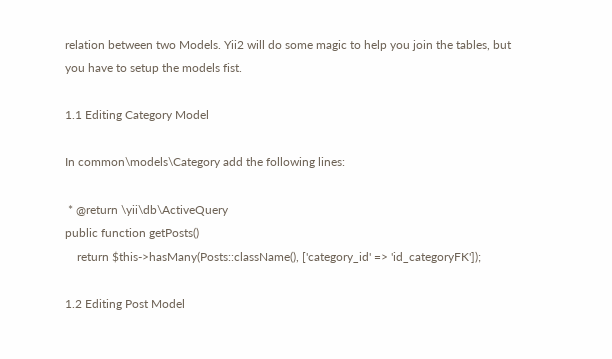relation between two Models. Yii2 will do some magic to help you join the tables, but you have to setup the models fist.

1.1 Editing Category Model

In common\models\Category add the following lines:

 * @return \yii\db\ActiveQuery
public function getPosts()
    return $this->hasMany(Posts::className(), ['category_id' => 'id_categoryFK']);

1.2 Editing Post Model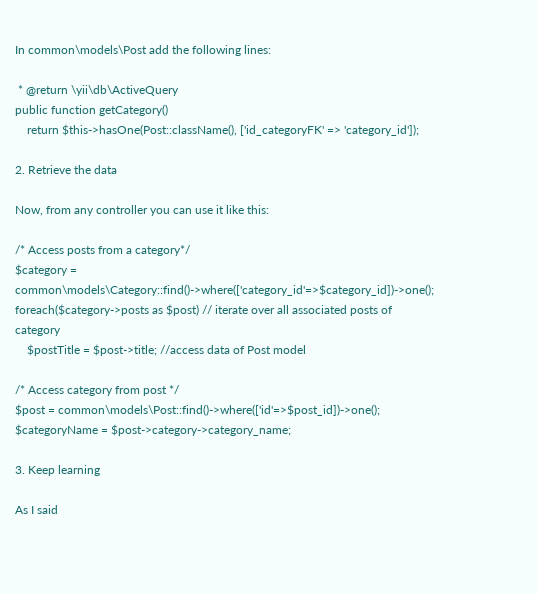In common\models\Post add the following lines:

 * @return \yii\db\ActiveQuery
public function getCategory()
    return $this->hasOne(Post::className(), ['id_categoryFK' => 'category_id']);

2. Retrieve the data

Now, from any controller you can use it like this:

/* Access posts from a category*/
$category = common\models\Category::find()->where(['category_id'=>$category_id])->one();
foreach($category->posts as $post) // iterate over all associated posts of category
    $postTitle = $post->title; //access data of Post model

/* Access category from post */
$post = common\models\Post::find()->where(['id'=>$post_id])->one();
$categoryName = $post->category->category_name;

3. Keep learning

As I said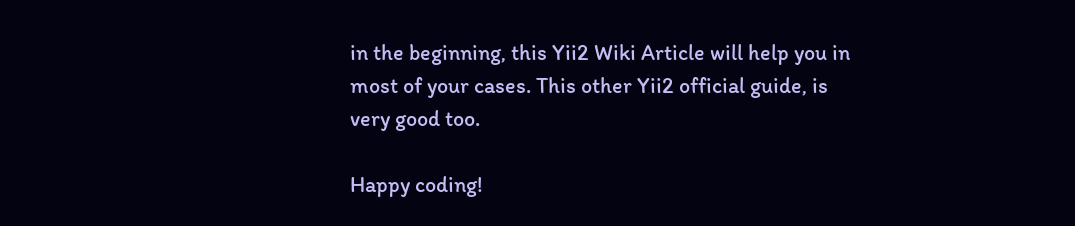in the beginning, this Yii2 Wiki Article will help you in most of your cases. This other Yii2 official guide, is very good too.

Happy coding!